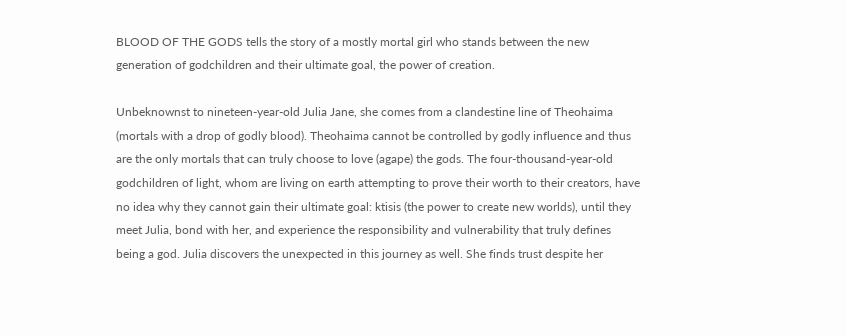BLOOD OF THE GODS tells the story of a mostly mortal girl who stands between the new generation of godchildren and their ultimate goal, the power of creation.

Unbeknownst to nineteen-year-old Julia Jane, she comes from a clandestine line of Theohaima (mortals with a drop of godly blood). Theohaima cannot be controlled by godly influence and thus are the only mortals that can truly choose to love (agape) the gods. The four-thousand-year-old godchildren of light, whom are living on earth attempting to prove their worth to their creators, have no idea why they cannot gain their ultimate goal: ktisis (the power to create new worlds), until they meet Julia, bond with her, and experience the responsibility and vulnerability that truly defines being a god. Julia discovers the unexpected in this journey as well. She finds trust despite her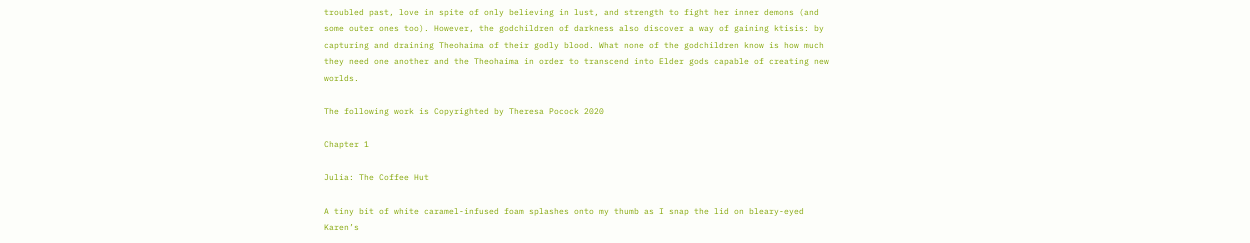troubled past, love in spite of only believing in lust, and strength to fight her inner demons (and some outer ones too). However, the godchildren of darkness also discover a way of gaining ktisis: by capturing and draining Theohaima of their godly blood. What none of the godchildren know is how much they need one another and the Theohaima in order to transcend into Elder gods capable of creating new worlds.

The following work is Copyrighted by Theresa Pocock 2020

Chapter 1

Julia: The Coffee Hut

A tiny bit of white caramel-infused foam splashes onto my thumb as I snap the lid on bleary-eyed Karen’s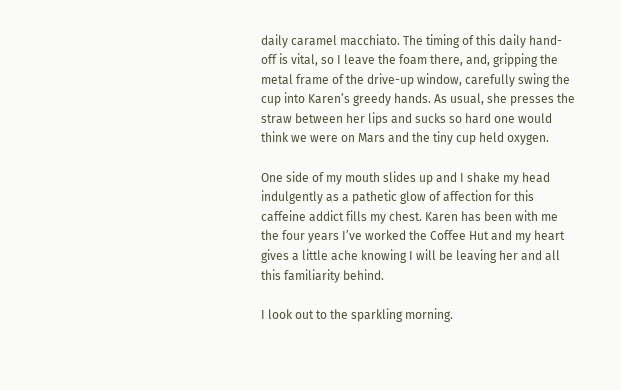daily caramel macchiato. The timing of this daily hand-off is vital, so I leave the foam there, and, gripping the metal frame of the drive-up window, carefully swing the cup into Karen’s greedy hands. As usual, she presses the straw between her lips and sucks so hard one would think we were on Mars and the tiny cup held oxygen.

One side of my mouth slides up and I shake my head indulgently as a pathetic glow of affection for this caffeine addict fills my chest. Karen has been with me the four years I’ve worked the Coffee Hut and my heart gives a little ache knowing I will be leaving her and all this familiarity behind.

I look out to the sparkling morning.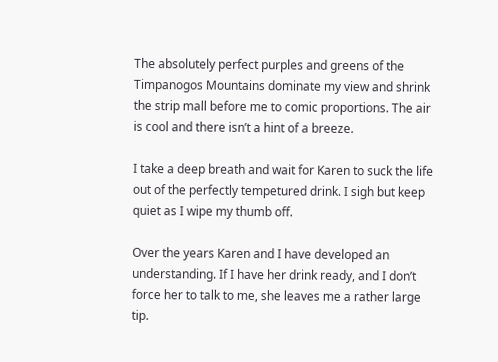The absolutely perfect purples and greens of the Timpanogos Mountains dominate my view and shrink the strip mall before me to comic proportions. The air is cool and there isn’t a hint of a breeze.

I take a deep breath and wait for Karen to suck the life out of the perfectly tempetured drink. I sigh but keep quiet as I wipe my thumb off.

Over the years Karen and I have developed an understanding. If I have her drink ready, and I don’t force her to talk to me, she leaves me a rather large tip.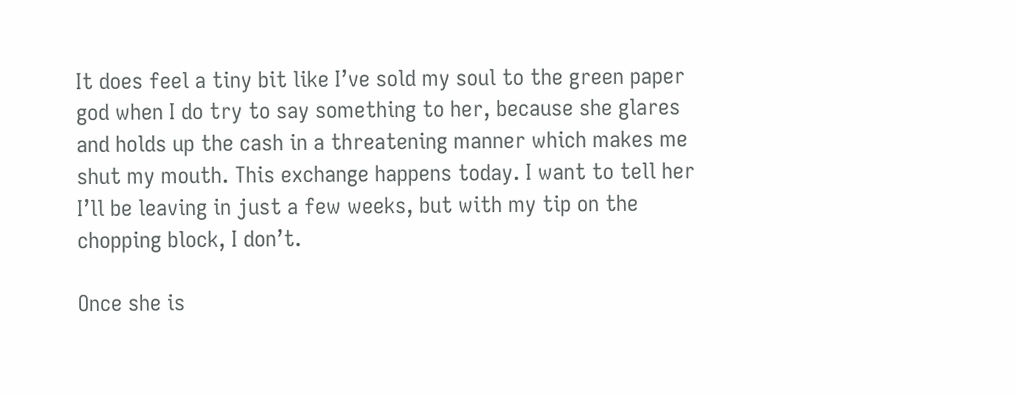It does feel a tiny bit like I’ve sold my soul to the green paper god when I do try to say something to her, because she glares and holds up the cash in a threatening manner which makes me shut my mouth. This exchange happens today. I want to tell her I’ll be leaving in just a few weeks, but with my tip on the chopping block, I don’t.

Once she is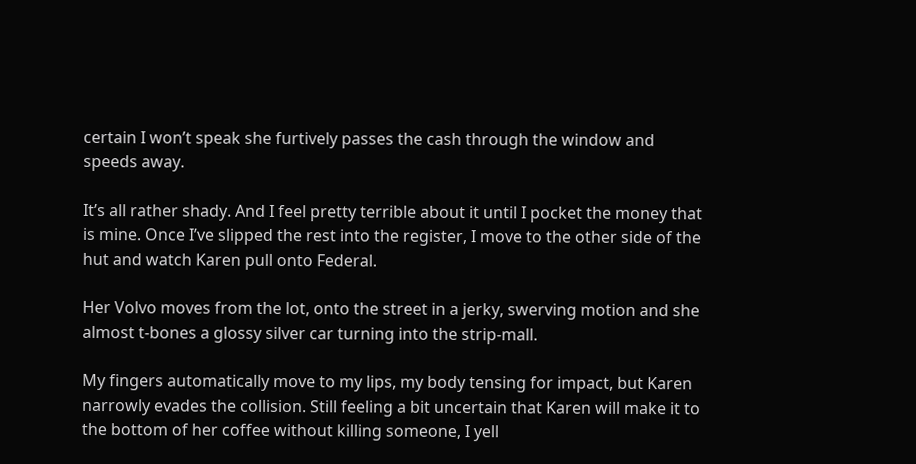certain I won’t speak she furtively passes the cash through the window and speeds away.

It’s all rather shady. And I feel pretty terrible about it until I pocket the money that is mine. Once I’ve slipped the rest into the register, I move to the other side of the hut and watch Karen pull onto Federal.

Her Volvo moves from the lot, onto the street in a jerky, swerving motion and she almost t-bones a glossy silver car turning into the strip-mall.

My fingers automatically move to my lips, my body tensing for impact, but Karen narrowly evades the collision. Still feeling a bit uncertain that Karen will make it to the bottom of her coffee without killing someone, I yell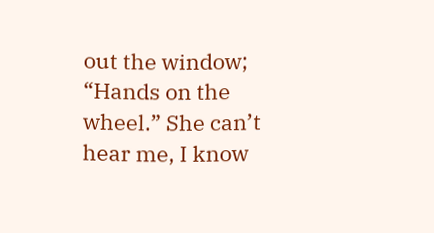out the window; “Hands on the wheel.” She can’t hear me, I know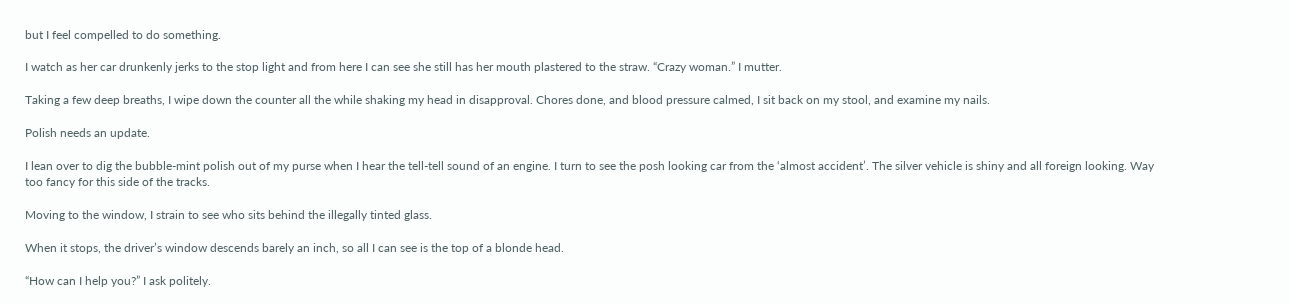but I feel compelled to do something.

I watch as her car drunkenly jerks to the stop light and from here I can see she still has her mouth plastered to the straw. “Crazy woman.” I mutter.

Taking a few deep breaths, I wipe down the counter all the while shaking my head in disapproval. Chores done, and blood pressure calmed, I sit back on my stool, and examine my nails.

Polish needs an update.

I lean over to dig the bubble-mint polish out of my purse when I hear the tell-tell sound of an engine. I turn to see the posh looking car from the ‘almost accident’. The silver vehicle is shiny and all foreign looking. Way too fancy for this side of the tracks.

Moving to the window, I strain to see who sits behind the illegally tinted glass.

When it stops, the driver’s window descends barely an inch, so all I can see is the top of a blonde head.

“How can I help you?” I ask politely.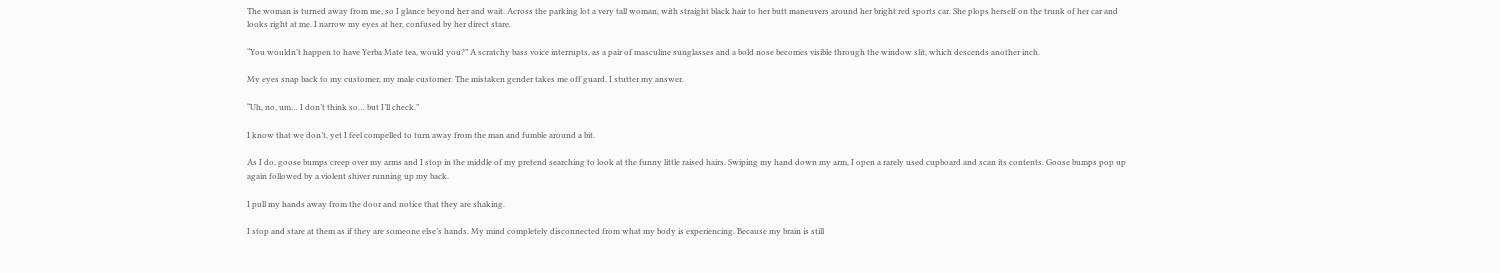The woman is turned away from me, so I glance beyond her and wait. Across the parking lot a very tall woman, with straight black hair to her butt maneuvers around her bright red sports car. She plops herself on the trunk of her car and looks right at me. I narrow my eyes at her, confused by her direct stare.

“You wouldn’t happen to have Yerba Mate tea, would you?” A scratchy bass voice interrupts, as a pair of masculine sunglasses and a bold nose becomes visible through the window slit, which descends another inch.

My eyes snap back to my customer, my male customer. The mistaken gender takes me off guard. I stutter my answer.

“Uh, no, um… I don’t think so… but I’ll check.”

I know that we don’t, yet I feel compelled to turn away from the man and fumble around a bit.

As I do, goose bumps creep over my arms and I stop in the middle of my pretend searching to look at the funny little raised hairs. Swiping my hand down my arm, I open a rarely used cupboard and scan its contents. Goose bumps pop up again followed by a violent shiver running up my back.

I pull my hands away from the door and notice that they are shaking.

I stop and stare at them as if they are someone else’s hands. My mind completely disconnected from what my body is experiencing. Because my brain is still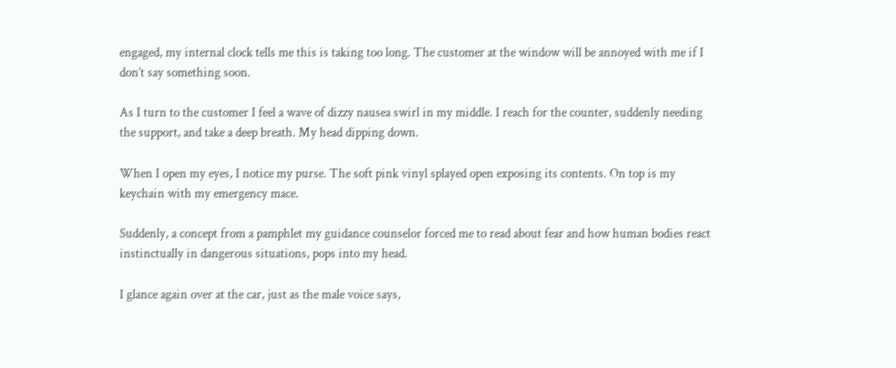engaged, my internal clock tells me this is taking too long. The customer at the window will be annoyed with me if I don’t say something soon.

As I turn to the customer I feel a wave of dizzy nausea swirl in my middle. I reach for the counter, suddenly needing the support, and take a deep breath. My head dipping down.

When I open my eyes, I notice my purse. The soft pink vinyl splayed open exposing its contents. On top is my keychain with my emergency mace.

Suddenly, a concept from a pamphlet my guidance counselor forced me to read about fear and how human bodies react instinctually in dangerous situations, pops into my head.

I glance again over at the car, just as the male voice says,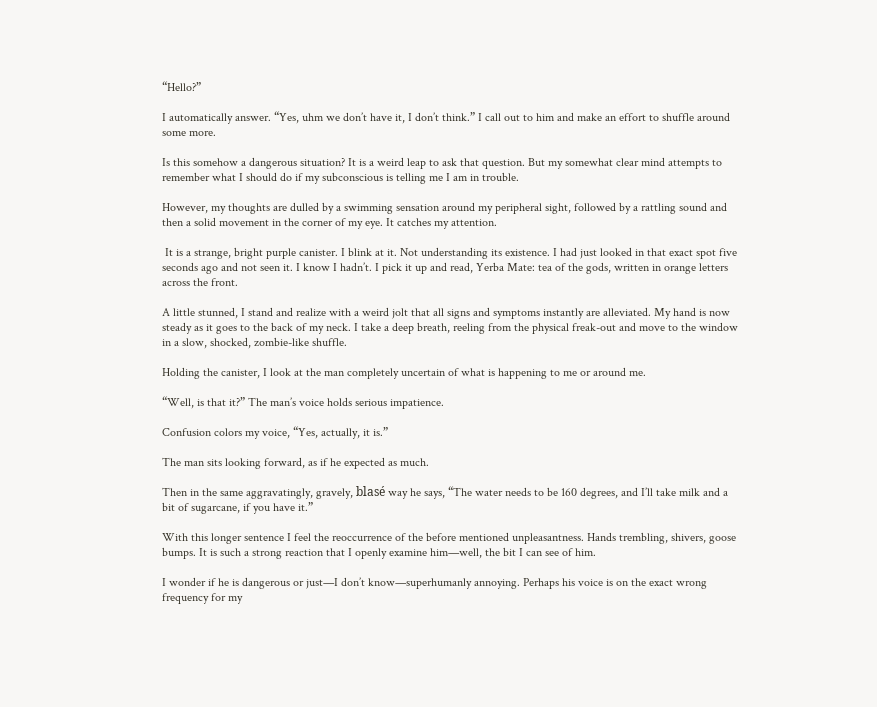“Hello?”

I automatically answer. “Yes, uhm we don’t have it, I don’t think.” I call out to him and make an effort to shuffle around some more.

Is this somehow a dangerous situation? It is a weird leap to ask that question. But my somewhat clear mind attempts to remember what I should do if my subconscious is telling me I am in trouble.

However, my thoughts are dulled by a swimming sensation around my peripheral sight, followed by a rattling sound and then a solid movement in the corner of my eye. It catches my attention.

 It is a strange, bright purple canister. I blink at it. Not understanding its existence. I had just looked in that exact spot five seconds ago and not seen it. I know I hadn’t. I pick it up and read, Yerba Mate: tea of the gods, written in orange letters across the front.

A little stunned, I stand and realize with a weird jolt that all signs and symptoms instantly are alleviated. My hand is now steady as it goes to the back of my neck. I take a deep breath, reeling from the physical freak-out and move to the window in a slow, shocked, zombie-like shuffle.

Holding the canister, I look at the man completely uncertain of what is happening to me or around me.

“Well, is that it?” The man’s voice holds serious impatience.

Confusion colors my voice, “Yes, actually, it is.”

The man sits looking forward, as if he expected as much.

Then in the same aggravatingly, gravely, blasé way he says, “The water needs to be 160 degrees, and I’ll take milk and a bit of sugarcane, if you have it.”

With this longer sentence I feel the reoccurrence of the before mentioned unpleasantness. Hands trembling, shivers, goose bumps. It is such a strong reaction that I openly examine him—well, the bit I can see of him.

I wonder if he is dangerous or just—I don’t know—superhumanly annoying. Perhaps his voice is on the exact wrong frequency for my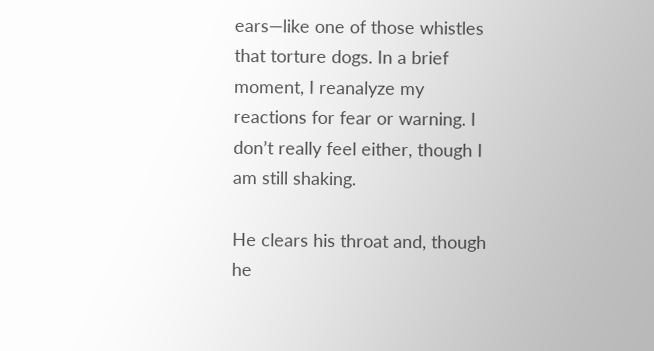ears—like one of those whistles that torture dogs. In a brief moment, I reanalyze my reactions for fear or warning. I don’t really feel either, though I am still shaking.

He clears his throat and, though he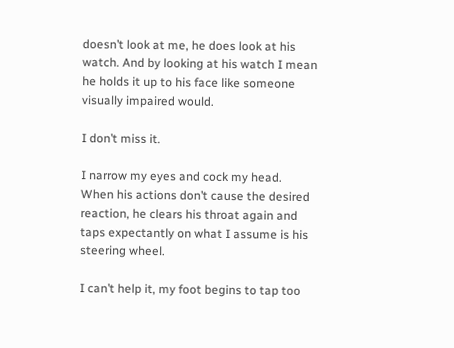doesn’t look at me, he does look at his watch. And by looking at his watch I mean he holds it up to his face like someone visually impaired would.

I don’t miss it.

I narrow my eyes and cock my head. When his actions don’t cause the desired reaction, he clears his throat again and taps expectantly on what I assume is his steering wheel.

I can’t help it, my foot begins to tap too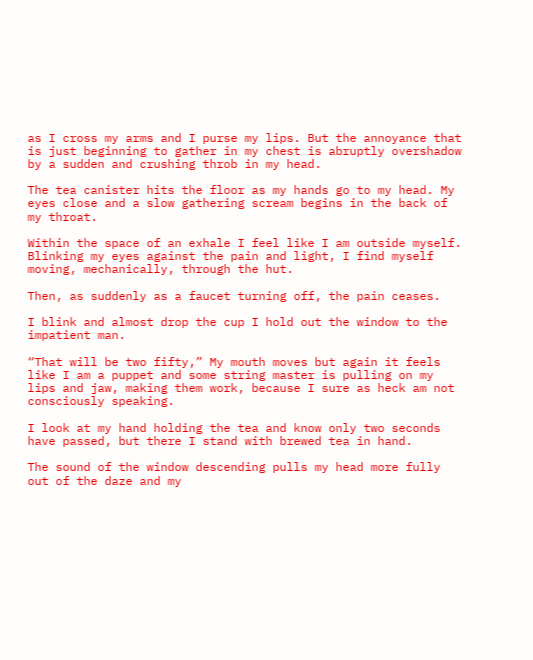as I cross my arms and I purse my lips. But the annoyance that is just beginning to gather in my chest is abruptly overshadow by a sudden and crushing throb in my head.

The tea canister hits the floor as my hands go to my head. My eyes close and a slow gathering scream begins in the back of my throat.

Within the space of an exhale I feel like I am outside myself. Blinking my eyes against the pain and light, I find myself moving, mechanically, through the hut.

Then, as suddenly as a faucet turning off, the pain ceases.

I blink and almost drop the cup I hold out the window to the impatient man.

“That will be two fifty,” My mouth moves but again it feels like I am a puppet and some string master is pulling on my lips and jaw, making them work, because I sure as heck am not consciously speaking.

I look at my hand holding the tea and know only two seconds have passed, but there I stand with brewed tea in hand.

The sound of the window descending pulls my head more fully out of the daze and my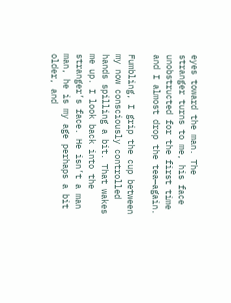eyes toward the man. The stranger turns to me, his face unobstructed for the first time and I almost drop the tea—again.

Fumbling, I grip the cup between my now consciously controlled hands spilling a bit. That wakes me up. I look back into the stranger’s face. He isn’t a man man, he is my age perhaps a bit older, and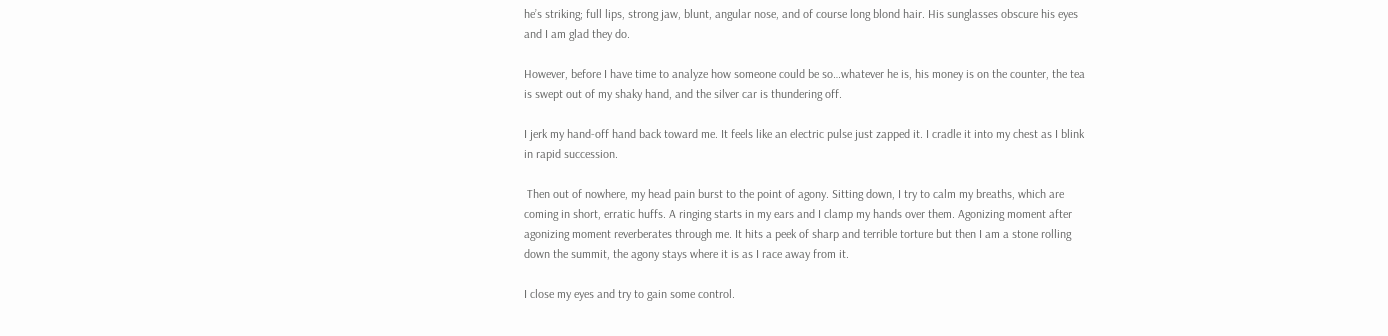he’s striking; full lips, strong jaw, blunt, angular nose, and of course long blond hair. His sunglasses obscure his eyes and I am glad they do.

However, before I have time to analyze how someone could be so…whatever he is, his money is on the counter, the tea is swept out of my shaky hand, and the silver car is thundering off.

I jerk my hand-off hand back toward me. It feels like an electric pulse just zapped it. I cradle it into my chest as I blink in rapid succession.

 Then out of nowhere, my head pain burst to the point of agony. Sitting down, I try to calm my breaths, which are coming in short, erratic huffs. A ringing starts in my ears and I clamp my hands over them. Agonizing moment after agonizing moment reverberates through me. It hits a peek of sharp and terrible torture but then I am a stone rolling down the summit, the agony stays where it is as I race away from it.

I close my eyes and try to gain some control.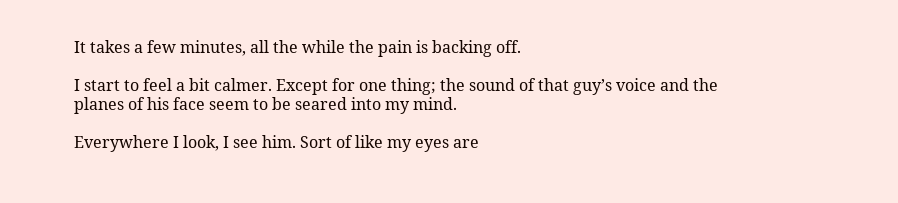It takes a few minutes, all the while the pain is backing off.

I start to feel a bit calmer. Except for one thing; the sound of that guy’s voice and the planes of his face seem to be seared into my mind.

Everywhere I look, I see him. Sort of like my eyes are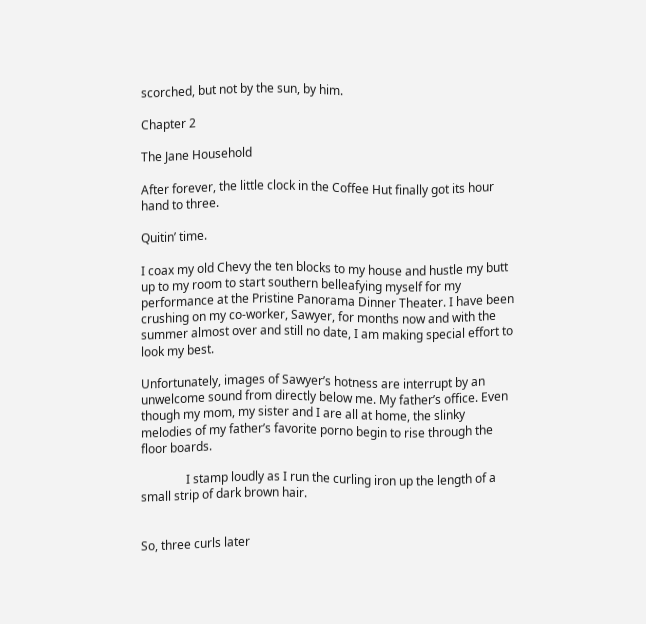scorched, but not by the sun, by him.

Chapter 2

The Jane Household

After forever, the little clock in the Coffee Hut finally got its hour hand to three.

Quitin’ time.

I coax my old Chevy the ten blocks to my house and hustle my butt up to my room to start southern belleafying myself for my performance at the Pristine Panorama Dinner Theater. I have been crushing on my co-worker, Sawyer, for months now and with the summer almost over and still no date, I am making special effort to look my best.

Unfortunately, images of Sawyer’s hotness are interrupt by an unwelcome sound from directly below me. My father’s office. Even though my mom, my sister and I are all at home, the slinky melodies of my father’s favorite porno begin to rise through the floor boards.

               I stamp loudly as I run the curling iron up the length of a small strip of dark brown hair.


So, three curls later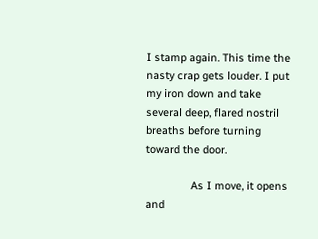I stamp again. This time the nasty crap gets louder. I put my iron down and take several deep, flared nostril breaths before turning toward the door.

               As I move, it opens and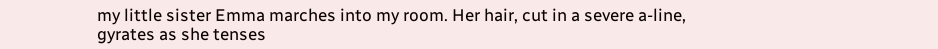my little sister Emma marches into my room. Her hair, cut in a severe a-line, gyrates as she tenses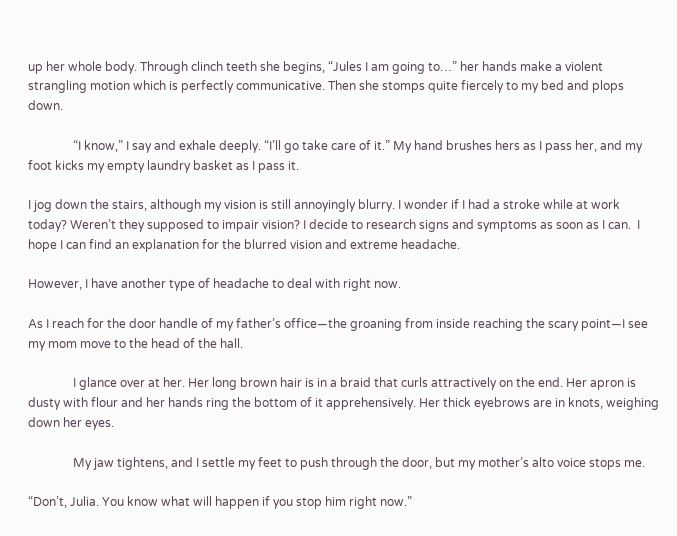up her whole body. Through clinch teeth she begins, “Jules I am going to…” her hands make a violent strangling motion which is perfectly communicative. Then she stomps quite fiercely to my bed and plops down.

               “I know,” I say and exhale deeply. “I’ll go take care of it.” My hand brushes hers as I pass her, and my foot kicks my empty laundry basket as I pass it.

I jog down the stairs, although my vision is still annoyingly blurry. I wonder if I had a stroke while at work today? Weren’t they supposed to impair vision? I decide to research signs and symptoms as soon as I can.  I hope I can find an explanation for the blurred vision and extreme headache.

However, I have another type of headache to deal with right now.

As I reach for the door handle of my father’s office—the groaning from inside reaching the scary point—I see my mom move to the head of the hall.

               I glance over at her. Her long brown hair is in a braid that curls attractively on the end. Her apron is dusty with flour and her hands ring the bottom of it apprehensively. Her thick eyebrows are in knots, weighing down her eyes.

               My jaw tightens, and I settle my feet to push through the door, but my mother’s alto voice stops me.

“Don’t, Julia. You know what will happen if you stop him right now.”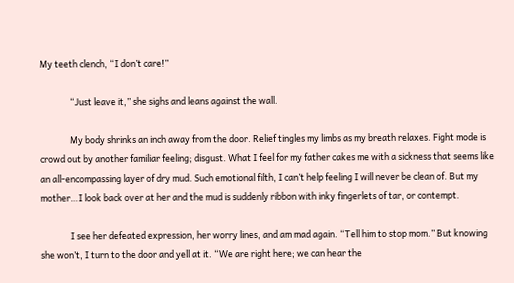My teeth clench, “I don’t care!”

               “Just leave it,” she sighs and leans against the wall.

               My body shrinks an inch away from the door. Relief tingles my limbs as my breath relaxes. Fight mode is crowd out by another familiar feeling; disgust. What I feel for my father cakes me with a sickness that seems like an all-encompassing layer of dry mud. Such emotional filth, I can’t help feeling I will never be clean of. But my mother…I look back over at her and the mud is suddenly ribbon with inky fingerlets of tar, or contempt.

               I see her defeated expression, her worry lines, and am mad again. “Tell him to stop mom.” But knowing she won’t, I turn to the door and yell at it. “We are right here; we can hear the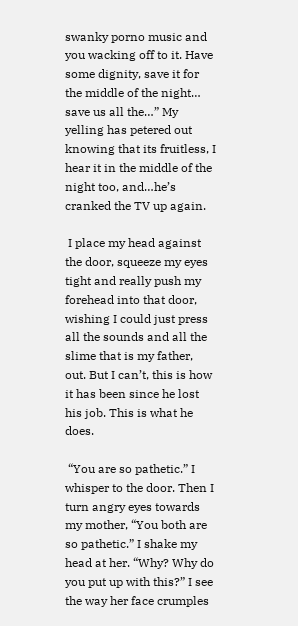swanky porno music and you wacking off to it. Have some dignity, save it for the middle of the night… save us all the…” My yelling has petered out knowing that its fruitless, I hear it in the middle of the night too, and…he’s cranked the TV up again.

 I place my head against the door, squeeze my eyes tight and really push my forehead into that door, wishing I could just press all the sounds and all the slime that is my father, out. But I can’t, this is how it has been since he lost his job. This is what he does.

 “You are so pathetic.” I whisper to the door. Then I turn angry eyes towards my mother, “You both are so pathetic.” I shake my head at her. “Why? Why do you put up with this?” I see the way her face crumples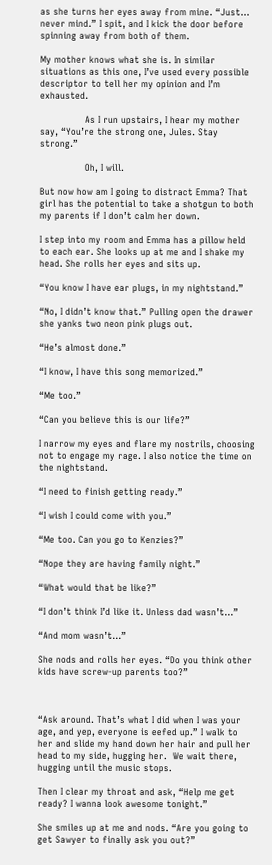as she turns her eyes away from mine. “Just… never mind.” I spit, and I kick the door before spinning away from both of them.

My mother knows what she is. In similar situations as this one, I’ve used every possible descriptor to tell her my opinion and I’m exhausted.

               As I run upstairs, I hear my mother say, “You’re the strong one, Jules. Stay strong.”

               Oh, I will.

But now how am I going to distract Emma? That girl has the potential to take a shotgun to both my parents if I don’t calm her down.

I step into my room and Emma has a pillow held to each ear. She looks up at me and I shake my head. She rolls her eyes and sits up.

“You know I have ear plugs, in my nightstand.”

“No, I didn’t know that.” Pulling open the drawer she yanks two neon pink plugs out.

“He’s almost done.”

“I know, I have this song memorized.”

“Me too.”

“Can you believe this is our life?”

I narrow my eyes and flare my nostrils, choosing not to engage my rage. I also notice the time on the nightstand.

“I need to finish getting ready.”

“I wish I could come with you.”

“Me too. Can you go to Kenzies?”

“Nope they are having family night.”

“What would that be like?”

“I don’t think I’d like it. Unless dad wasn’t…”

“And mom wasn’t…”

She nods and rolls her eyes. “Do you think other kids have screw-up parents too?”



“Ask around. That’s what I did when I was your age, and yep, everyone is eefed up.” I walk to her and slide my hand down her hair and pull her head to my side, hugging her.  We wait there, hugging until the music stops.

Then I clear my throat and ask, “Help me get ready? I wanna look awesome tonight.”

She smiles up at me and nods. “Are you going to get Sawyer to finally ask you out?”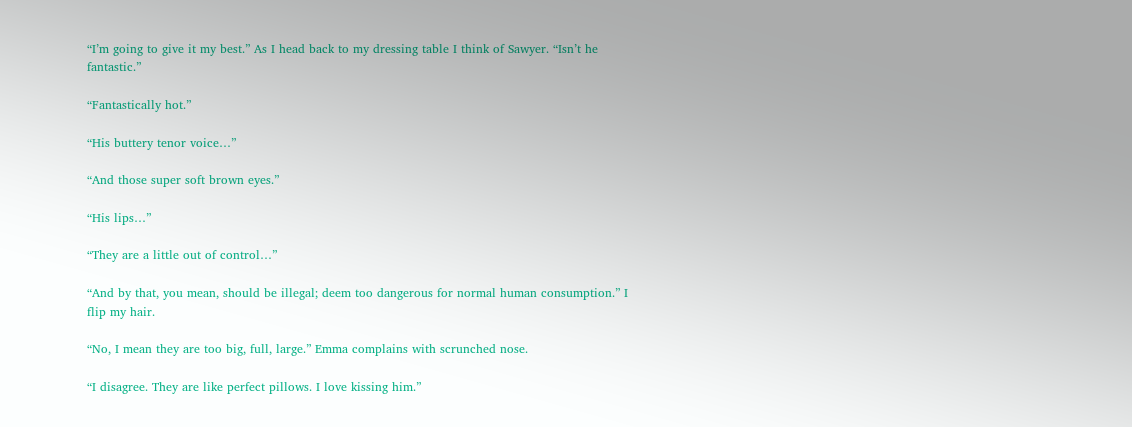“I’m going to give it my best.” As I head back to my dressing table I think of Sawyer. “Isn’t he fantastic.”

“Fantastically hot.”

“His buttery tenor voice…”

“And those super soft brown eyes.”

“His lips…”

“They are a little out of control…”

“And by that, you mean, should be illegal; deem too dangerous for normal human consumption.” I flip my hair.

“No, I mean they are too big, full, large.” Emma complains with scrunched nose.

“I disagree. They are like perfect pillows. I love kissing him.”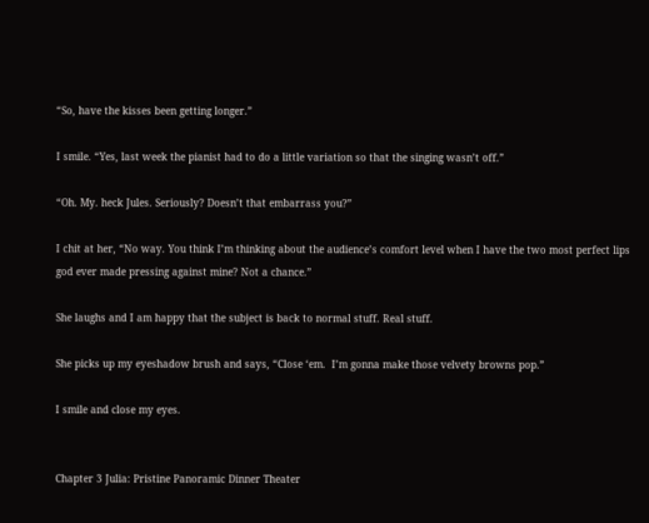“So, have the kisses been getting longer.”

I smile. “Yes, last week the pianist had to do a little variation so that the singing wasn’t off.”

“Oh. My. heck Jules. Seriously? Doesn’t that embarrass you?”

I chit at her, “No way. You think I’m thinking about the audience’s comfort level when I have the two most perfect lips god ever made pressing against mine? Not a chance.”

She laughs and I am happy that the subject is back to normal stuff. Real stuff.

She picks up my eyeshadow brush and says, “Close ‘em.  I’m gonna make those velvety browns pop.”

I smile and close my eyes.


Chapter 3 Julia: Pristine Panoramic Dinner Theater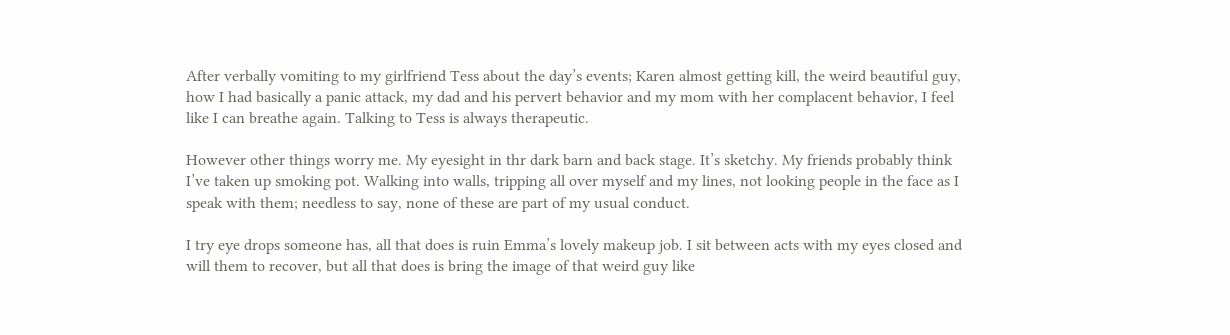After verbally vomiting to my girlfriend Tess about the day’s events; Karen almost getting kill, the weird beautiful guy, how I had basically a panic attack, my dad and his pervert behavior and my mom with her complacent behavior, I feel like I can breathe again. Talking to Tess is always therapeutic.

However other things worry me. My eyesight in thr dark barn and back stage. It’s sketchy. My friends probably think I’ve taken up smoking pot. Walking into walls, tripping all over myself and my lines, not looking people in the face as I speak with them; needless to say, none of these are part of my usual conduct.

I try eye drops someone has, all that does is ruin Emma’s lovely makeup job. I sit between acts with my eyes closed and will them to recover, but all that does is bring the image of that weird guy like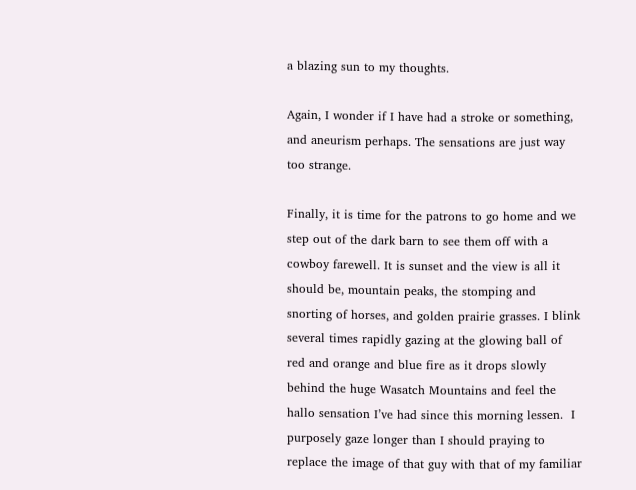a blazing sun to my thoughts.

Again, I wonder if I have had a stroke or something, and aneurism perhaps. The sensations are just way too strange.

Finally, it is time for the patrons to go home and we step out of the dark barn to see them off with a cowboy farewell. It is sunset and the view is all it should be, mountain peaks, the stomping and snorting of horses, and golden prairie grasses. I blink several times rapidly gazing at the glowing ball of red and orange and blue fire as it drops slowly behind the huge Wasatch Mountains and feel the hallo sensation I’ve had since this morning lessen.  I purposely gaze longer than I should praying to replace the image of that guy with that of my familiar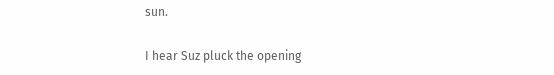sun.

I hear Suz pluck the opening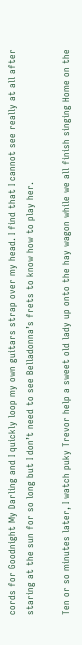cords for Goodnight My Darling and I quickly loop my own guitars strap over my head. I find that I cannot see really at all after staring at the sun for so long but I don’t need to see Belladonna’s frets to know how to play her.

Ten or so minutes later, I watch puky Trevor help a sweet old lady up onto the hay wagon while we all finish singing Home on the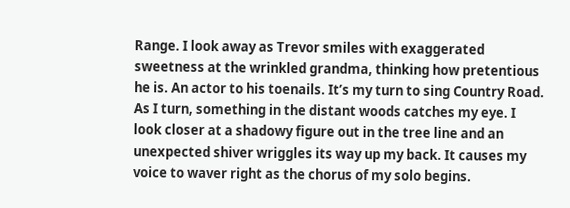Range. I look away as Trevor smiles with exaggerated sweetness at the wrinkled grandma, thinking how pretentious he is. An actor to his toenails. It’s my turn to sing Country Road. As I turn, something in the distant woods catches my eye. I look closer at a shadowy figure out in the tree line and an unexpected shiver wriggles its way up my back. It causes my voice to waver right as the chorus of my solo begins.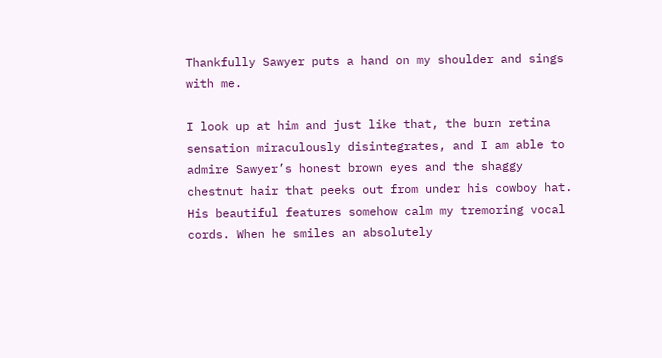Thankfully Sawyer puts a hand on my shoulder and sings with me.

I look up at him and just like that, the burn retina sensation miraculously disintegrates, and I am able to admire Sawyer’s honest brown eyes and the shaggy chestnut hair that peeks out from under his cowboy hat. His beautiful features somehow calm my tremoring vocal cords. When he smiles an absolutely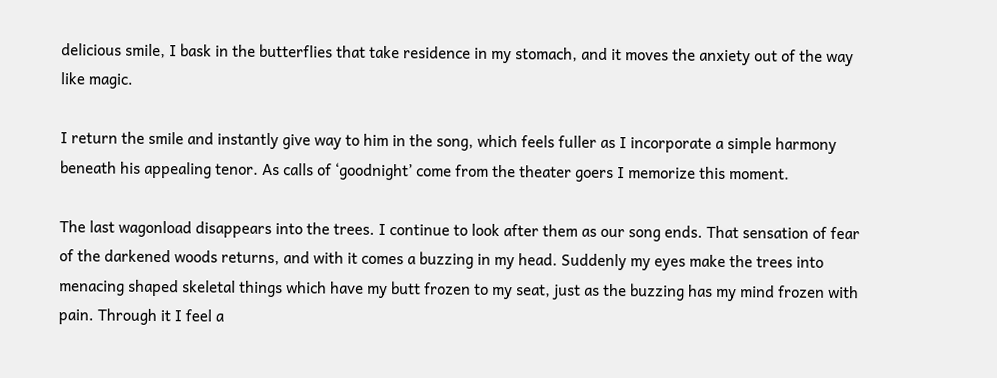delicious smile, I bask in the butterflies that take residence in my stomach, and it moves the anxiety out of the way like magic.

I return the smile and instantly give way to him in the song, which feels fuller as I incorporate a simple harmony beneath his appealing tenor. As calls of ‘goodnight’ come from the theater goers I memorize this moment.

The last wagonload disappears into the trees. I continue to look after them as our song ends. That sensation of fear of the darkened woods returns, and with it comes a buzzing in my head. Suddenly my eyes make the trees into menacing shaped skeletal things which have my butt frozen to my seat, just as the buzzing has my mind frozen with pain. Through it I feel a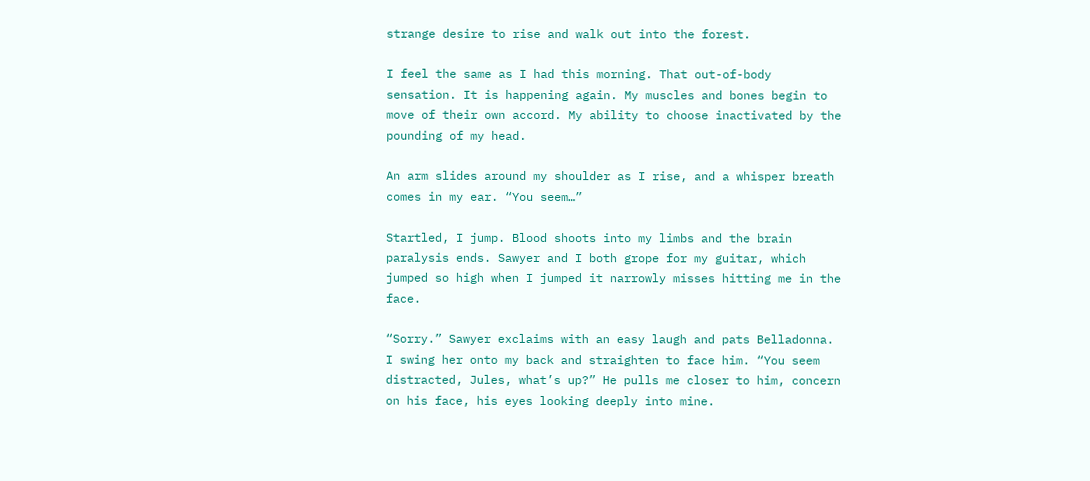strange desire to rise and walk out into the forest.

I feel the same as I had this morning. That out-of-body sensation. It is happening again. My muscles and bones begin to move of their own accord. My ability to choose inactivated by the pounding of my head.

An arm slides around my shoulder as I rise, and a whisper breath comes in my ear. “You seem…”

Startled, I jump. Blood shoots into my limbs and the brain paralysis ends. Sawyer and I both grope for my guitar, which jumped so high when I jumped it narrowly misses hitting me in the face.

“Sorry.” Sawyer exclaims with an easy laugh and pats Belladonna. I swing her onto my back and straighten to face him. “You seem distracted, Jules, what’s up?” He pulls me closer to him, concern on his face, his eyes looking deeply into mine.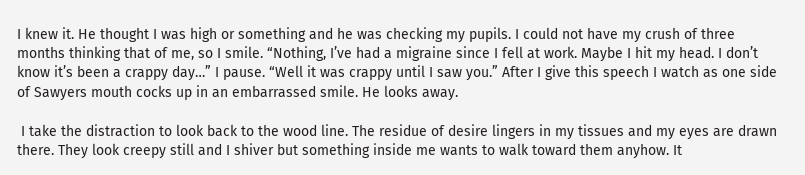I knew it. He thought I was high or something and he was checking my pupils. I could not have my crush of three months thinking that of me, so I smile. “Nothing, I’ve had a migraine since I fell at work. Maybe I hit my head. I don’t know it’s been a crappy day…” I pause. “Well it was crappy until I saw you.” After I give this speech I watch as one side of Sawyers mouth cocks up in an embarrassed smile. He looks away.

 I take the distraction to look back to the wood line. The residue of desire lingers in my tissues and my eyes are drawn there. They look creepy still and I shiver but something inside me wants to walk toward them anyhow. It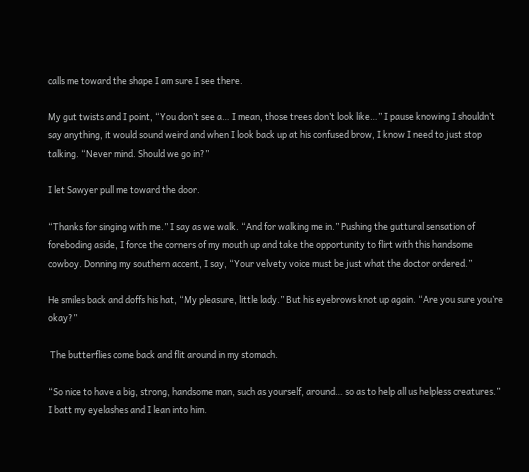calls me toward the shape I am sure I see there.

My gut twists and I point, “You don’t see a… I mean, those trees don’t look like…” I pause knowing I shouldn’t say anything, it would sound weird and when I look back up at his confused brow, I know I need to just stop talking. “Never mind. Should we go in?”

I let Sawyer pull me toward the door.

“Thanks for singing with me.” I say as we walk. “And for walking me in.” Pushing the guttural sensation of foreboding aside, I force the corners of my mouth up and take the opportunity to flirt with this handsome cowboy. Donning my southern accent, I say, “Your velvety voice must be just what the doctor ordered.”

He smiles back and doffs his hat, “My pleasure, little lady.” But his eyebrows knot up again. “Are you sure you’re okay?”

 The butterflies come back and flit around in my stomach.

“So nice to have a big, strong, handsome man, such as yourself, around… so as to help all us helpless creatures.” I batt my eyelashes and I lean into him.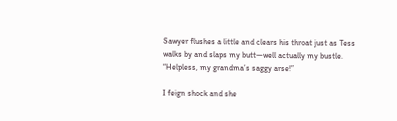Sawyer flushes a little and clears his throat just as Tess walks by and slaps my butt—well actually my bustle. “Helpless, my grandma’s saggy arse!”

I feign shock and she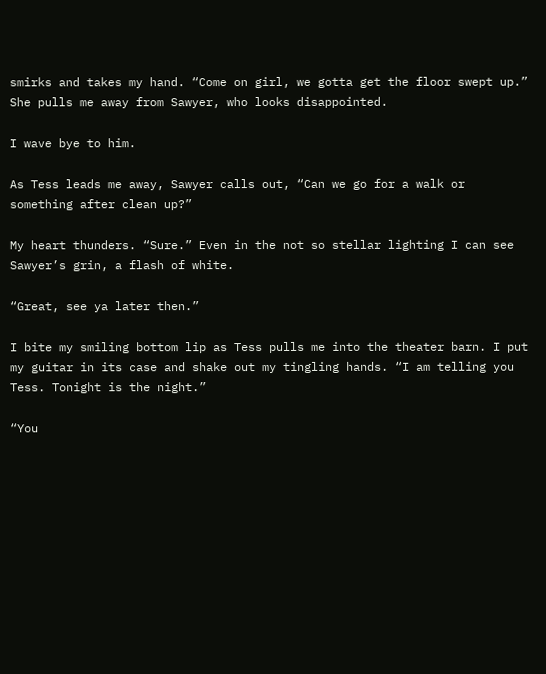smirks and takes my hand. “Come on girl, we gotta get the floor swept up.” She pulls me away from Sawyer, who looks disappointed.

I wave bye to him.

As Tess leads me away, Sawyer calls out, “Can we go for a walk or something after clean up?”

My heart thunders. “Sure.” Even in the not so stellar lighting I can see Sawyer’s grin, a flash of white.

“Great, see ya later then.”

I bite my smiling bottom lip as Tess pulls me into the theater barn. I put my guitar in its case and shake out my tingling hands. “I am telling you Tess. Tonight is the night.”

“You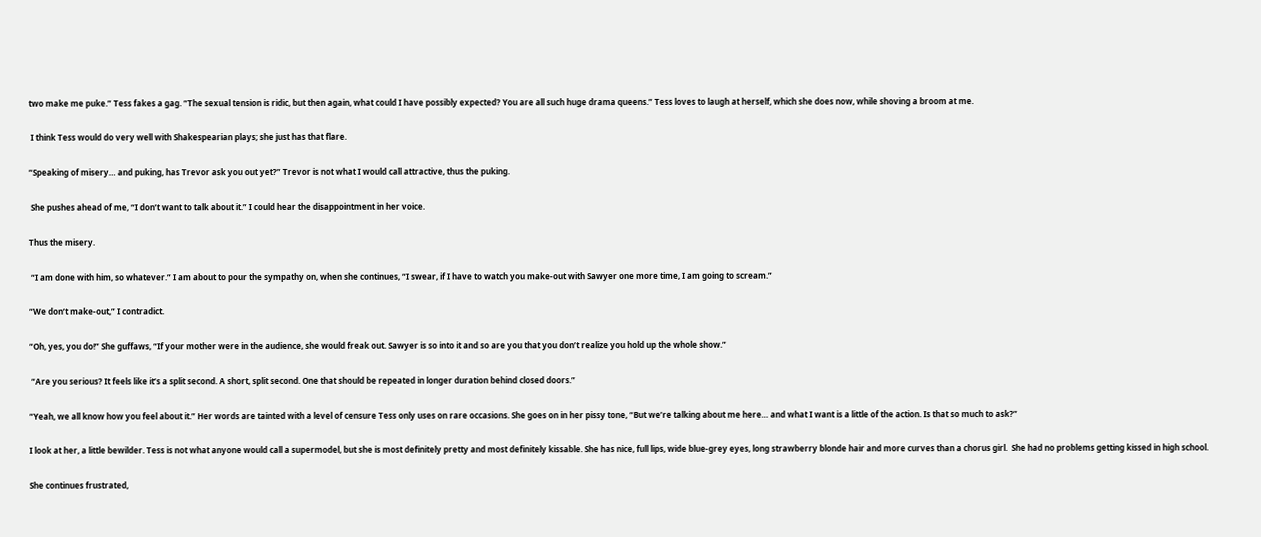two make me puke.” Tess fakes a gag. “The sexual tension is ridic, but then again, what could I have possibly expected? You are all such huge drama queens.” Tess loves to laugh at herself, which she does now, while shoving a broom at me.

 I think Tess would do very well with Shakespearian plays; she just has that flare.

“Speaking of misery… and puking, has Trevor ask you out yet?” Trevor is not what I would call attractive, thus the puking.

 She pushes ahead of me, “I don’t want to talk about it.” I could hear the disappointment in her voice.

Thus the misery.

 “I am done with him, so whatever.” I am about to pour the sympathy on, when she continues, “I swear, if I have to watch you make-out with Sawyer one more time, I am going to scream.”

“We don’t make-out,” I contradict.

“Oh, yes, you do!” She guffaws, “If your mother were in the audience, she would freak out. Sawyer is so into it and so are you that you don’t realize you hold up the whole show.”

 “Are you serious? It feels like it’s a split second. A short, split second. One that should be repeated in longer duration behind closed doors.”

“Yeah, we all know how you feel about it.” Her words are tainted with a level of censure Tess only uses on rare occasions. She goes on in her pissy tone, “But we’re talking about me here… and what I want is a little of the action. Is that so much to ask?”

I look at her, a little bewilder. Tess is not what anyone would call a supermodel, but she is most definitely pretty and most definitely kissable. She has nice, full lips, wide blue-grey eyes, long strawberry blonde hair and more curves than a chorus girl.  She had no problems getting kissed in high school.

She continues frustrated,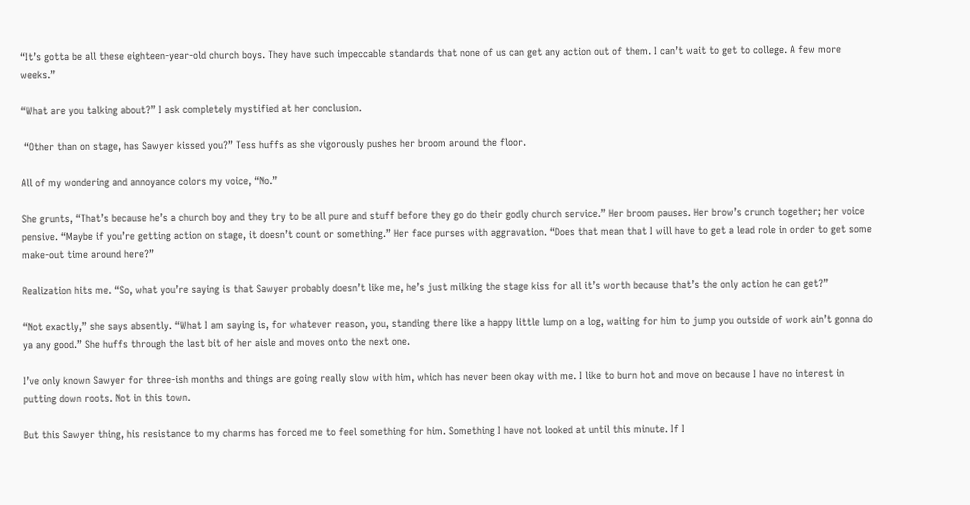“It’s gotta be all these eighteen-year-old church boys. They have such impeccable standards that none of us can get any action out of them. I can’t wait to get to college. A few more weeks.”

“What are you talking about?” I ask completely mystified at her conclusion.

 “Other than on stage, has Sawyer kissed you?” Tess huffs as she vigorously pushes her broom around the floor.

All of my wondering and annoyance colors my voice, “No.”

She grunts, “That’s because he’s a church boy and they try to be all pure and stuff before they go do their godly church service.” Her broom pauses. Her brow’s crunch together; her voice pensive. “Maybe if you’re getting action on stage, it doesn’t count or something.” Her face purses with aggravation. “Does that mean that I will have to get a lead role in order to get some make-out time around here?”

Realization hits me. “So, what you’re saying is that Sawyer probably doesn’t like me, he’s just milking the stage kiss for all it’s worth because that’s the only action he can get?”

“Not exactly,” she says absently. “What I am saying is, for whatever reason, you, standing there like a happy little lump on a log, waiting for him to jump you outside of work ain’t gonna do ya any good.” She huffs through the last bit of her aisle and moves onto the next one.

I’ve only known Sawyer for three-ish months and things are going really slow with him, which has never been okay with me. I like to burn hot and move on because I have no interest in putting down roots. Not in this town.

But this Sawyer thing, his resistance to my charms has forced me to feel something for him. Something I have not looked at until this minute. If I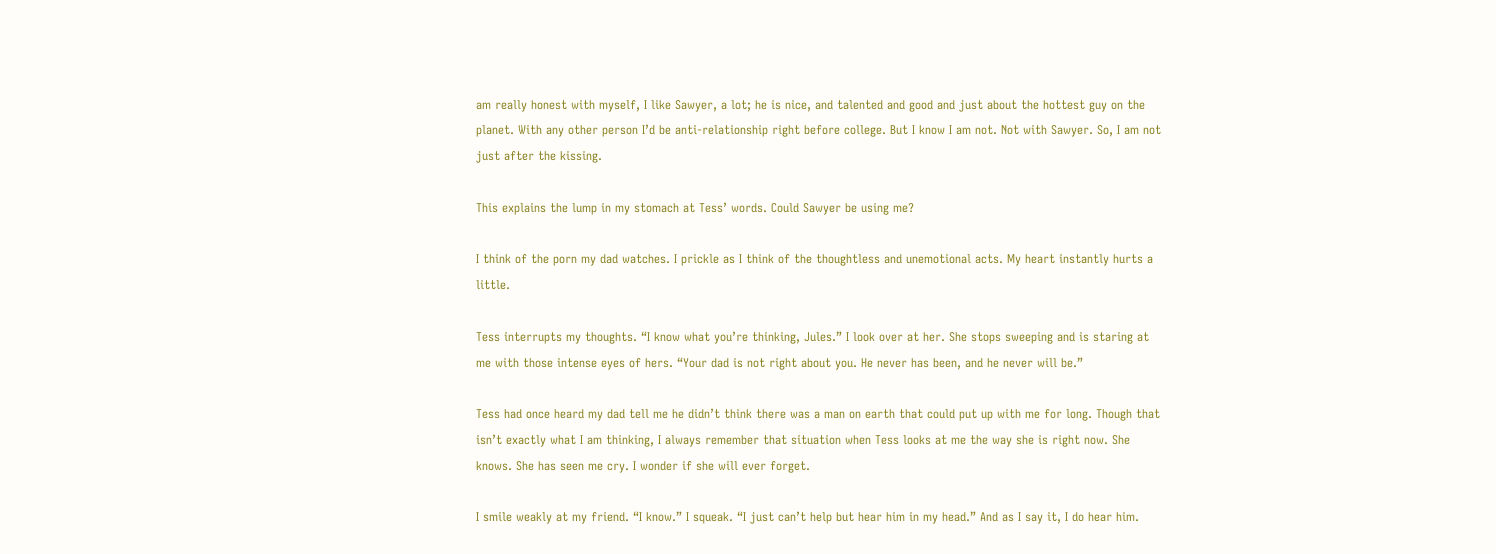am really honest with myself, I like Sawyer, a lot; he is nice, and talented and good and just about the hottest guy on the planet. With any other person I’d be anti-relationship right before college. But I know I am not. Not with Sawyer. So, I am not just after the kissing.

This explains the lump in my stomach at Tess’ words. Could Sawyer be using me?

I think of the porn my dad watches. I prickle as I think of the thoughtless and unemotional acts. My heart instantly hurts a little.

Tess interrupts my thoughts. “I know what you’re thinking, Jules.” I look over at her. She stops sweeping and is staring at me with those intense eyes of hers. “Your dad is not right about you. He never has been, and he never will be.”

Tess had once heard my dad tell me he didn’t think there was a man on earth that could put up with me for long. Though that isn’t exactly what I am thinking, I always remember that situation when Tess looks at me the way she is right now. She knows. She has seen me cry. I wonder if she will ever forget.

I smile weakly at my friend. “I know.” I squeak. “I just can’t help but hear him in my head.” And as I say it, I do hear him.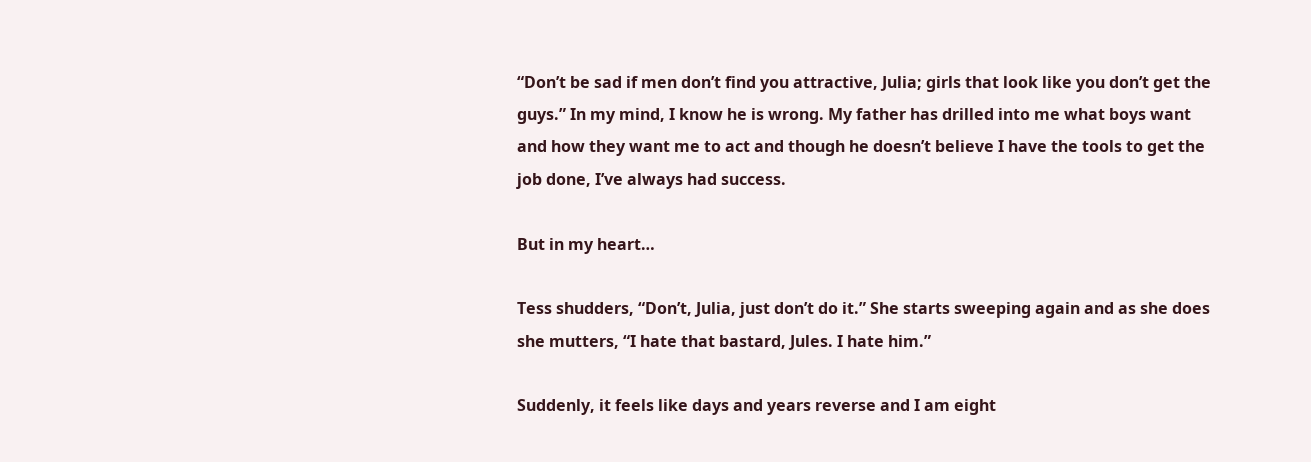“Don’t be sad if men don’t find you attractive, Julia; girls that look like you don’t get the guys.” In my mind, I know he is wrong. My father has drilled into me what boys want and how they want me to act and though he doesn’t believe I have the tools to get the job done, I’ve always had success.

But in my heart…

Tess shudders, “Don’t, Julia, just don’t do it.” She starts sweeping again and as she does she mutters, “I hate that bastard, Jules. I hate him.”

Suddenly, it feels like days and years reverse and I am eight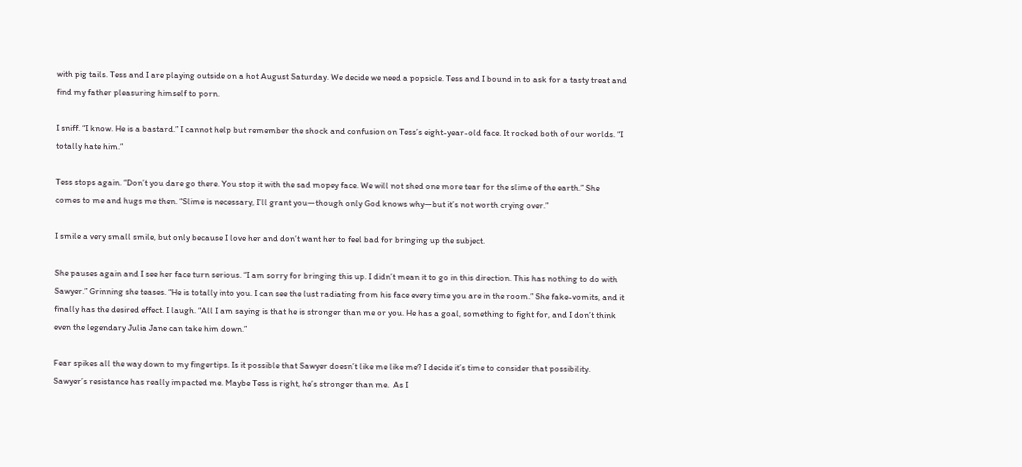with pig tails. Tess and I are playing outside on a hot August Saturday. We decide we need a popsicle. Tess and I bound in to ask for a tasty treat and find my father pleasuring himself to porn.

I sniff. “I know. He is a bastard.” I cannot help but remember the shock and confusion on Tess’s eight-year-old face. It rocked both of our worlds. “I totally hate him.”

Tess stops again. “Don’t you dare go there. You stop it with the sad mopey face. We will not shed one more tear for the slime of the earth.” She comes to me and hugs me then. “Slime is necessary, I’ll grant you—though only God knows why—but it’s not worth crying over.”

I smile a very small smile, but only because I love her and don’t want her to feel bad for bringing up the subject.

She pauses again and I see her face turn serious. “I am sorry for bringing this up. I didn’t mean it to go in this direction. This has nothing to do with Sawyer.” Grinning she teases. “He is totally into you. I can see the lust radiating from his face every time you are in the room.” She fake-vomits, and it finally has the desired effect. I laugh. “All I am saying is that he is stronger than me or you. He has a goal, something to fight for, and I don’t think even the legendary Julia Jane can take him down.”

Fear spikes all the way down to my fingertips. Is it possible that Sawyer doesn’t like me like me? I decide it’s time to consider that possibility. Sawyer’s resistance has really impacted me. Maybe Tess is right, he’s stronger than me.  As I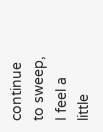continue to sweep, I feel a little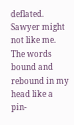deflated. Sawyer might not like me. The words bound and rebound in my head like a pin-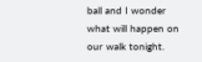ball and I wonder what will happen on our walk tonight.